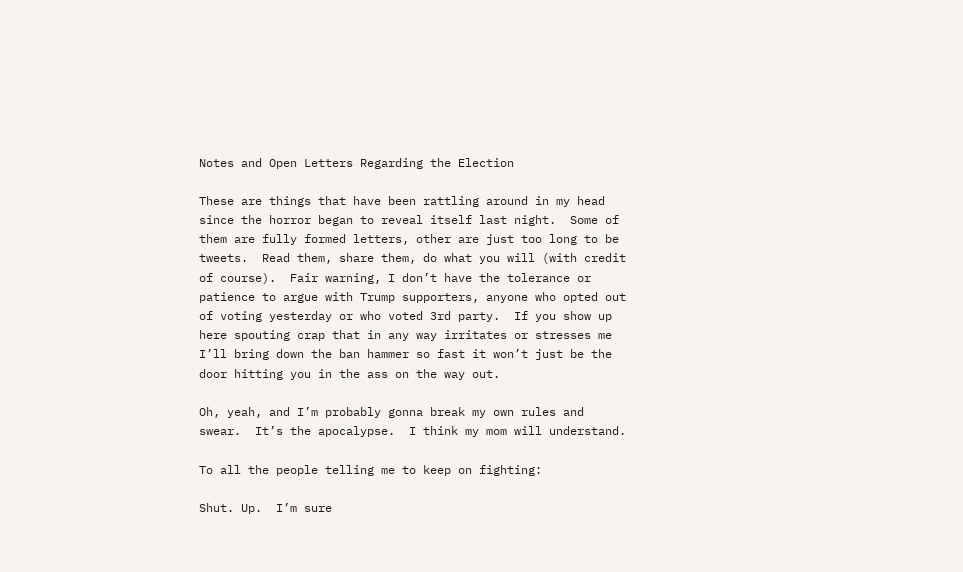Notes and Open Letters Regarding the Election

These are things that have been rattling around in my head since the horror began to reveal itself last night.  Some of them are fully formed letters, other are just too long to be tweets.  Read them, share them, do what you will (with credit of course).  Fair warning, I don’t have the tolerance or patience to argue with Trump supporters, anyone who opted out of voting yesterday or who voted 3rd party.  If you show up here spouting crap that in any way irritates or stresses me I’ll bring down the ban hammer so fast it won’t just be the door hitting you in the ass on the way out.

Oh, yeah, and I’m probably gonna break my own rules and swear.  It’s the apocalypse.  I think my mom will understand.

To all the people telling me to keep on fighting:

Shut. Up.  I’m sure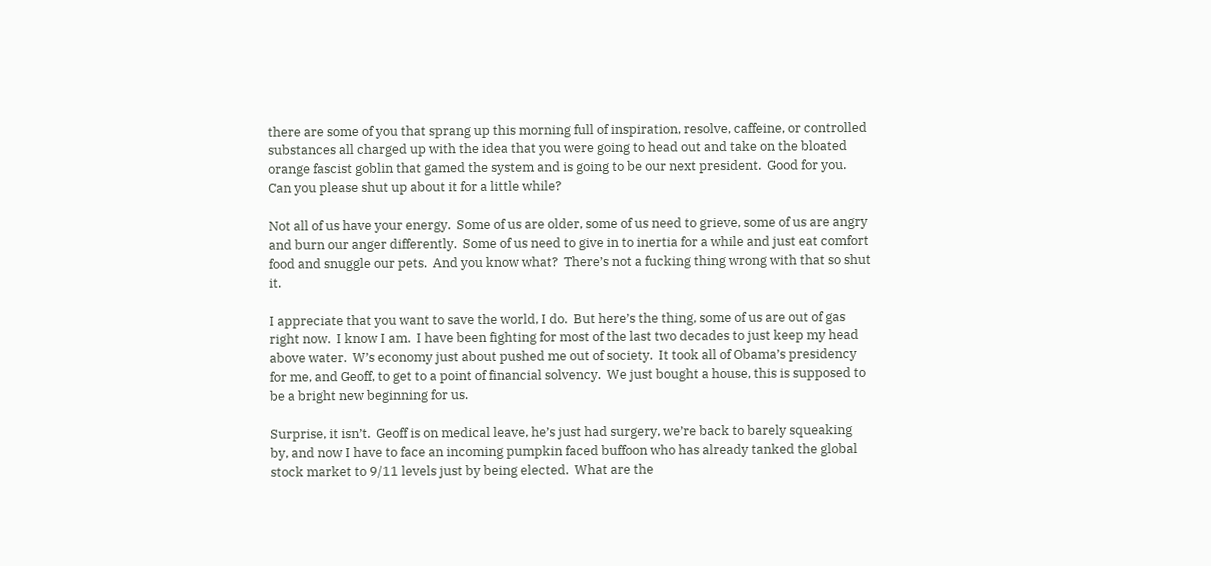there are some of you that sprang up this morning full of inspiration, resolve, caffeine, or controlled substances all charged up with the idea that you were going to head out and take on the bloated orange fascist goblin that gamed the system and is going to be our next president.  Good for you.  Can you please shut up about it for a little while?

Not all of us have your energy.  Some of us are older, some of us need to grieve, some of us are angry and burn our anger differently.  Some of us need to give in to inertia for a while and just eat comfort food and snuggle our pets.  And you know what?  There’s not a fucking thing wrong with that so shut it.

I appreciate that you want to save the world, I do.  But here’s the thing, some of us are out of gas right now.  I know I am.  I have been fighting for most of the last two decades to just keep my head above water.  W’s economy just about pushed me out of society.  It took all of Obama’s presidency for me, and Geoff, to get to a point of financial solvency.  We just bought a house, this is supposed to be a bright new beginning for us.

Surprise, it isn’t.  Geoff is on medical leave, he’s just had surgery, we’re back to barely squeaking by, and now I have to face an incoming pumpkin faced buffoon who has already tanked the global stock market to 9/11 levels just by being elected.  What are the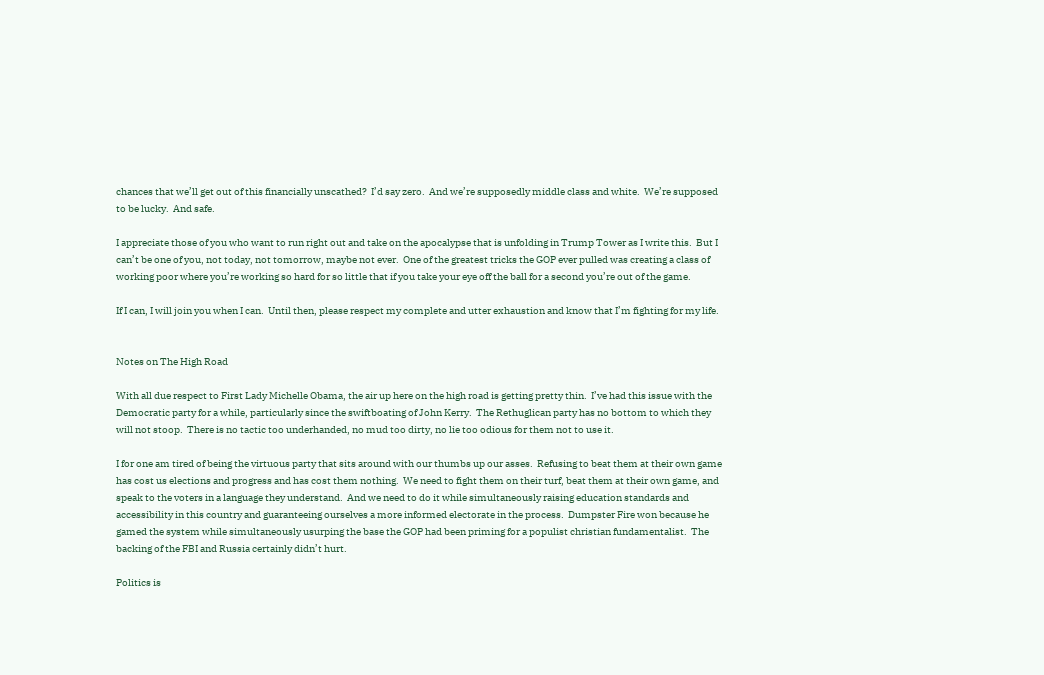chances that we’ll get out of this financially unscathed?  I’d say zero.  And we’re supposedly middle class and white.  We’re supposed to be lucky.  And safe.

I appreciate those of you who want to run right out and take on the apocalypse that is unfolding in Trump Tower as I write this.  But I can’t be one of you, not today, not tomorrow, maybe not ever.  One of the greatest tricks the GOP ever pulled was creating a class of working poor where you’re working so hard for so little that if you take your eye off the ball for a second you’re out of the game.

If I can, I will join you when I can.  Until then, please respect my complete and utter exhaustion and know that I’m fighting for my life.


Notes on The High Road

With all due respect to First Lady Michelle Obama, the air up here on the high road is getting pretty thin.  I’ve had this issue with the Democratic party for a while, particularly since the swiftboating of John Kerry.  The Rethuglican party has no bottom to which they will not stoop.  There is no tactic too underhanded, no mud too dirty, no lie too odious for them not to use it.

I for one am tired of being the virtuous party that sits around with our thumbs up our asses.  Refusing to beat them at their own game has cost us elections and progress and has cost them nothing.  We need to fight them on their turf, beat them at their own game, and speak to the voters in a language they understand.  And we need to do it while simultaneously raising education standards and accessibility in this country and guaranteeing ourselves a more informed electorate in the process.  Dumpster Fire won because he gamed the system while simultaneously usurping the base the GOP had been priming for a populist christian fundamentalist.  The backing of the FBI and Russia certainly didn’t hurt.

Politics is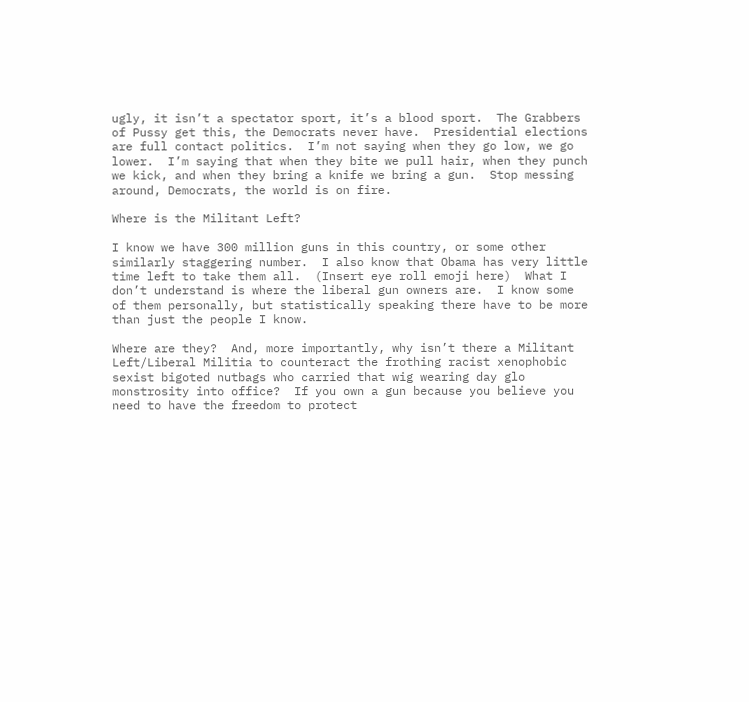ugly, it isn’t a spectator sport, it’s a blood sport.  The Grabbers of Pussy get this, the Democrats never have.  Presidential elections are full contact politics.  I’m not saying when they go low, we go lower.  I’m saying that when they bite we pull hair, when they punch we kick, and when they bring a knife we bring a gun.  Stop messing around, Democrats, the world is on fire.

Where is the Militant Left?

I know we have 300 million guns in this country, or some other similarly staggering number.  I also know that Obama has very little time left to take them all.  (Insert eye roll emoji here)  What I don’t understand is where the liberal gun owners are.  I know some of them personally, but statistically speaking there have to be more than just the people I know.

Where are they?  And, more importantly, why isn’t there a Militant Left/Liberal Militia to counteract the frothing racist xenophobic sexist bigoted nutbags who carried that wig wearing day glo monstrosity into office?  If you own a gun because you believe you need to have the freedom to protect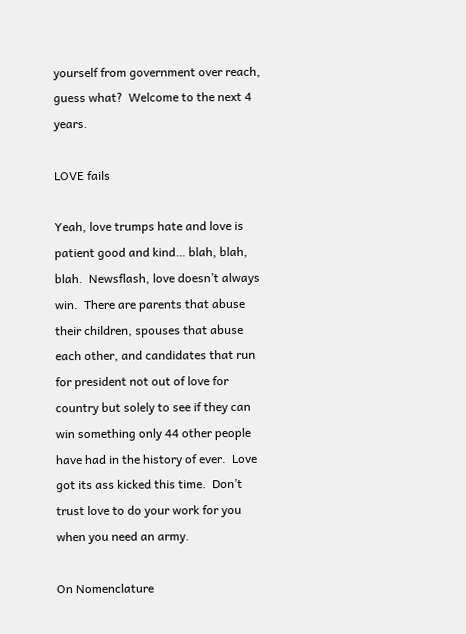yourself from government over reach, guess what?  Welcome to the next 4 years.

LOVE fails

Yeah, love trumps hate and love is patient good and kind… blah, blah, blah.  Newsflash, love doesn’t always win.  There are parents that abuse their children, spouses that abuse each other, and candidates that run for president not out of love for country but solely to see if they can win something only 44 other people have had in the history of ever.  Love got its ass kicked this time.  Don’t trust love to do your work for you when you need an army.

On Nomenclature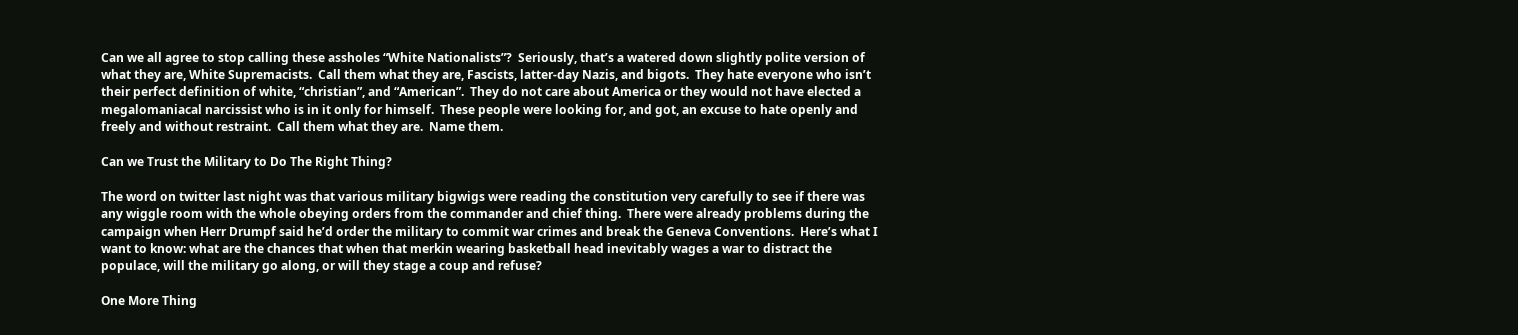Can we all agree to stop calling these assholes “White Nationalists”?  Seriously, that’s a watered down slightly polite version of what they are, White Supremacists.  Call them what they are, Fascists, latter-day Nazis, and bigots.  They hate everyone who isn’t their perfect definition of white, “christian”, and “American”.  They do not care about America or they would not have elected a megalomaniacal narcissist who is in it only for himself.  These people were looking for, and got, an excuse to hate openly and freely and without restraint.  Call them what they are.  Name them.

Can we Trust the Military to Do The Right Thing?

The word on twitter last night was that various military bigwigs were reading the constitution very carefully to see if there was any wiggle room with the whole obeying orders from the commander and chief thing.  There were already problems during the campaign when Herr Drumpf said he’d order the military to commit war crimes and break the Geneva Conventions.  Here’s what I want to know: what are the chances that when that merkin wearing basketball head inevitably wages a war to distract the populace, will the military go along, or will they stage a coup and refuse?

One More Thing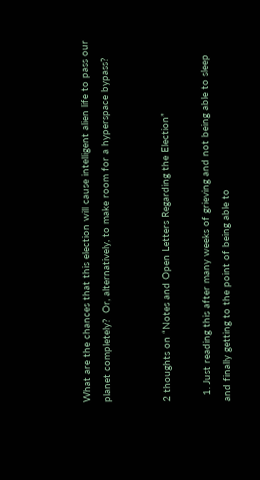What are the chances that this election will cause intelligent alien life to pass our planet completely?  Or, alternatively, to make room for a hyperspace bypass?


2 thoughts on “Notes and Open Letters Regarding the Election”

  1. Just reading this after many weeks of grieving and not being able to sleep and finally getting to the point of being able to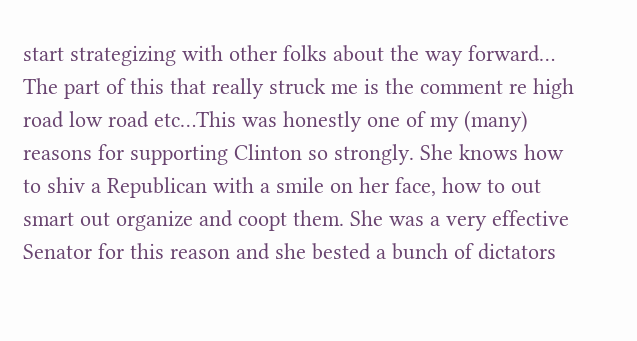start strategizing with other folks about the way forward… The part of this that really struck me is the comment re high road low road etc…This was honestly one of my (many) reasons for supporting Clinton so strongly. She knows how to shiv a Republican with a smile on her face, how to out smart out organize and coopt them. She was a very effective Senator for this reason and she bested a bunch of dictators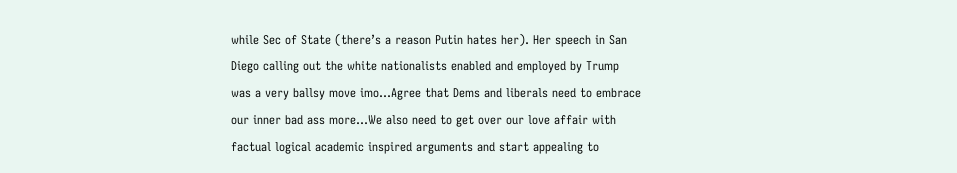while Sec of State (there’s a reason Putin hates her). Her speech in San Diego calling out the white nationalists enabled and employed by Trump was a very ballsy move imo…Agree that Dems and liberals need to embrace our inner bad ass more…We also need to get over our love affair with factual logical academic inspired arguments and start appealing to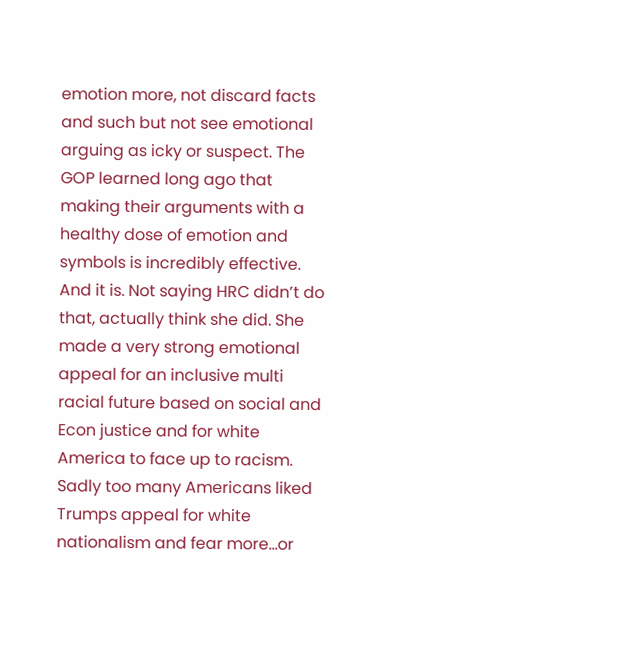emotion more, not discard facts and such but not see emotional arguing as icky or suspect. The GOP learned long ago that making their arguments with a healthy dose of emotion and symbols is incredibly effective. And it is. Not saying HRC didn’t do that, actually think she did. She made a very strong emotional appeal for an inclusive multi racial future based on social and Econ justice and for white America to face up to racism. Sadly too many Americans liked Trumps appeal for white nationalism and fear more…or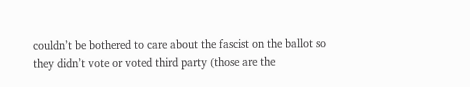couldn’t be bothered to care about the fascist on the ballot so they didn’t vote or voted third party (those are the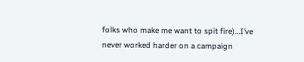folks who make me want to spit fire)…I’ve never worked harder on a campaign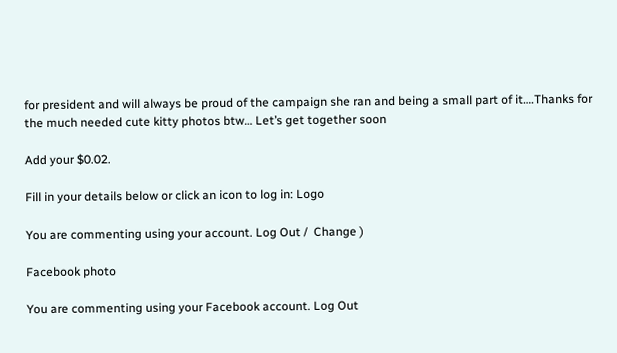for president and will always be proud of the campaign she ran and being a small part of it….Thanks for the much needed cute kitty photos btw… Let’s get together soon

Add your $0.02.

Fill in your details below or click an icon to log in: Logo

You are commenting using your account. Log Out /  Change )

Facebook photo

You are commenting using your Facebook account. Log Out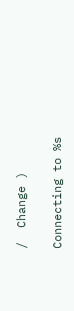/  Change )

Connecting to %s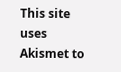This site uses Akismet to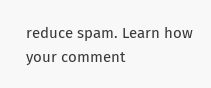reduce spam. Learn how your comment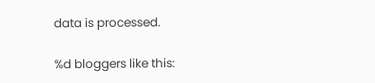data is processed.

%d bloggers like this: